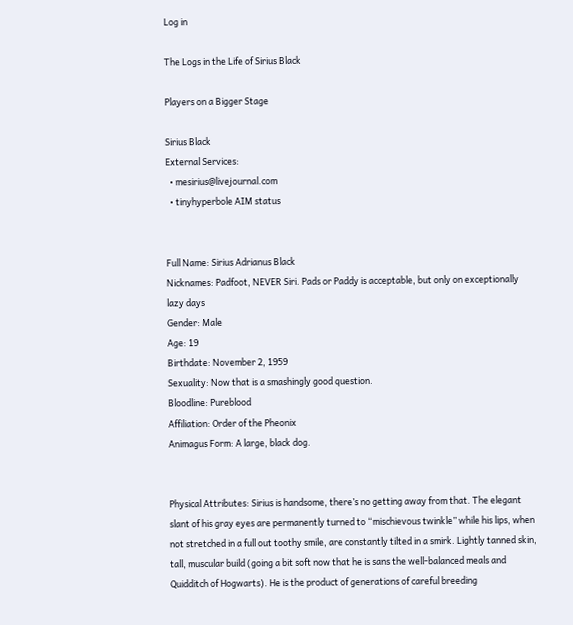Log in

The Logs in the Life of Sirius Black

Players on a Bigger Stage

Sirius Black
External Services:
  • mesirius@livejournal.com
  • tinyhyperbole AIM status


Full Name: Sirius Adrianus Black
Nicknames: Padfoot, NEVER Siri. Pads or Paddy is acceptable, but only on exceptionally lazy days
Gender: Male
Age: 19
Birthdate: November 2, 1959
Sexuality: Now that is a smashingly good question.
Bloodline: Pureblood
Affiliation: Order of the Pheonix
Animagus Form: A large, black dog.


Physical Attributes: Sirius is handsome, there’s no getting away from that. The elegant slant of his gray eyes are permanently turned to “mischievous twinkle” while his lips, when not stretched in a full out toothy smile, are constantly tilted in a smirk. Lightly tanned skin, tall, muscular build (going a bit soft now that he is sans the well-balanced meals and Quidditch of Hogwarts). He is the product of generations of careful breeding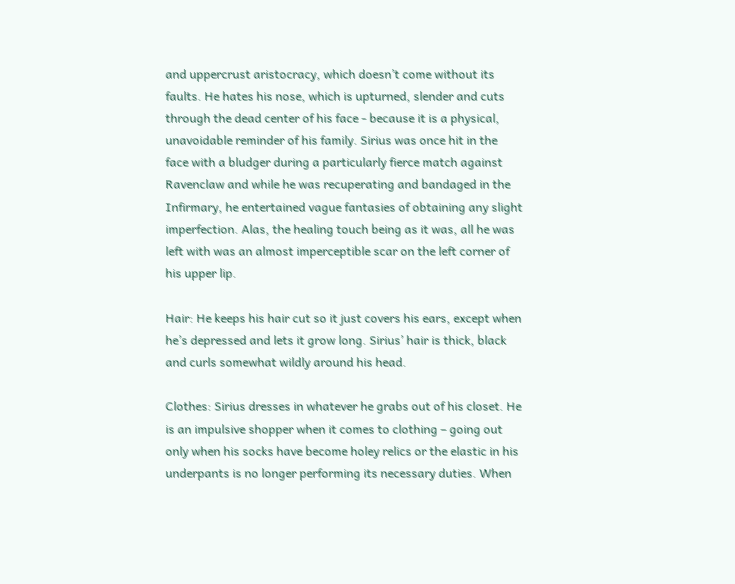and uppercrust aristocracy, which doesn’t come without its faults. He hates his nose, which is upturned, slender and cuts through the dead center of his face - because it is a physical, unavoidable reminder of his family. Sirius was once hit in the face with a bludger during a particularly fierce match against Ravenclaw and while he was recuperating and bandaged in the Infirmary, he entertained vague fantasies of obtaining any slight imperfection. Alas, the healing touch being as it was, all he was left with was an almost imperceptible scar on the left corner of his upper lip.

Hair: He keeps his hair cut so it just covers his ears, except when he’s depressed and lets it grow long. Sirius’ hair is thick, black and curls somewhat wildly around his head.

Clothes: Sirius dresses in whatever he grabs out of his closet. He is an impulsive shopper when it comes to clothing – going out only when his socks have become holey relics or the elastic in his underpants is no longer performing its necessary duties. When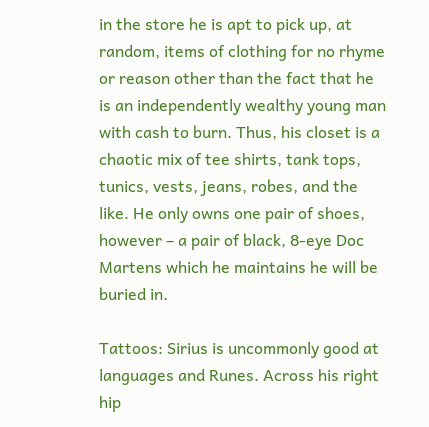in the store he is apt to pick up, at random, items of clothing for no rhyme or reason other than the fact that he is an independently wealthy young man with cash to burn. Thus, his closet is a chaotic mix of tee shirts, tank tops, tunics, vests, jeans, robes, and the like. He only owns one pair of shoes, however – a pair of black, 8-eye Doc Martens which he maintains he will be buried in.

Tattoos: Sirius is uncommonly good at languages and Runes. Across his right hip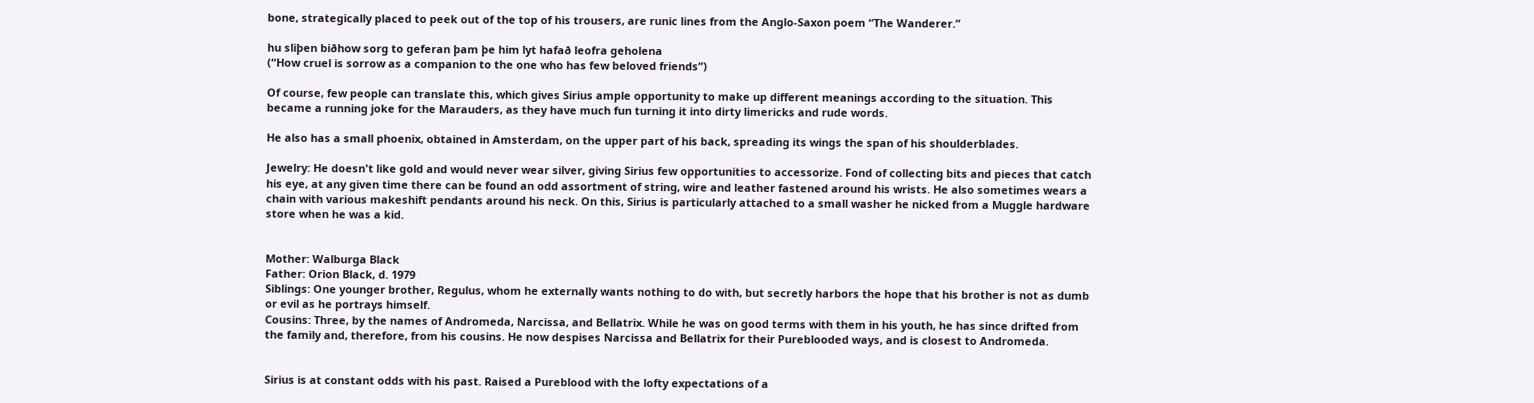bone, strategically placed to peek out of the top of his trousers, are runic lines from the Anglo-Saxon poem “The Wanderer.”

hu sliþen biðhow sorg to geferan þam þe him lyt hafað leofra geholena
(“How cruel is sorrow as a companion to the one who has few beloved friends”)

Of course, few people can translate this, which gives Sirius ample opportunity to make up different meanings according to the situation. This became a running joke for the Marauders, as they have much fun turning it into dirty limericks and rude words.

He also has a small phoenix, obtained in Amsterdam, on the upper part of his back, spreading its wings the span of his shoulderblades.

Jewelry: He doesn't like gold and would never wear silver, giving Sirius few opportunities to accessorize. Fond of collecting bits and pieces that catch his eye, at any given time there can be found an odd assortment of string, wire and leather fastened around his wrists. He also sometimes wears a chain with various makeshift pendants around his neck. On this, Sirius is particularly attached to a small washer he nicked from a Muggle hardware store when he was a kid.


Mother: Walburga Black
Father: Orion Black, d. 1979
Siblings: One younger brother, Regulus, whom he externally wants nothing to do with, but secretly harbors the hope that his brother is not as dumb or evil as he portrays himself.
Cousins: Three, by the names of Andromeda, Narcissa, and Bellatrix. While he was on good terms with them in his youth, he has since drifted from the family and, therefore, from his cousins. He now despises Narcissa and Bellatrix for their Pureblooded ways, and is closest to Andromeda.


Sirius is at constant odds with his past. Raised a Pureblood with the lofty expectations of a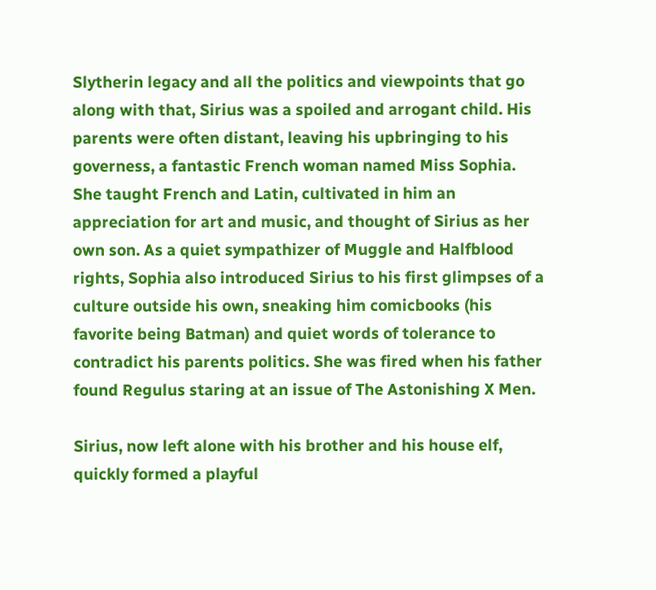Slytherin legacy and all the politics and viewpoints that go along with that, Sirius was a spoiled and arrogant child. His parents were often distant, leaving his upbringing to his governess, a fantastic French woman named Miss Sophia. She taught French and Latin, cultivated in him an appreciation for art and music, and thought of Sirius as her own son. As a quiet sympathizer of Muggle and Halfblood rights, Sophia also introduced Sirius to his first glimpses of a culture outside his own, sneaking him comicbooks (his favorite being Batman) and quiet words of tolerance to contradict his parents politics. She was fired when his father found Regulus staring at an issue of The Astonishing X Men.

Sirius, now left alone with his brother and his house elf, quickly formed a playful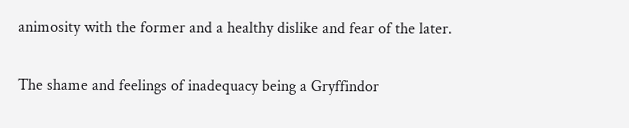animosity with the former and a healthy dislike and fear of the later.

The shame and feelings of inadequacy being a Gryffindor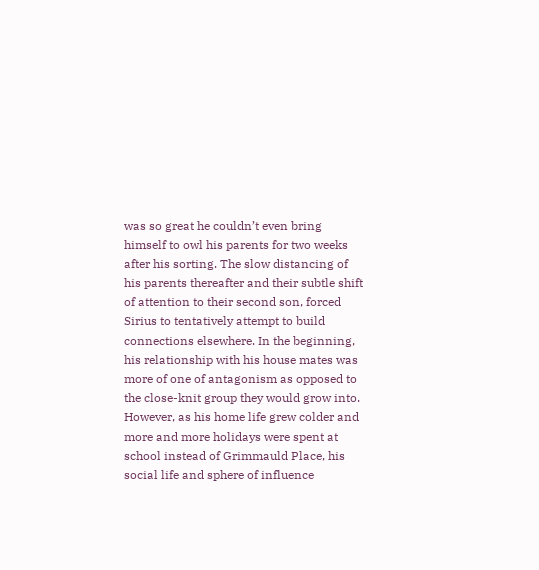was so great he couldn’t even bring himself to owl his parents for two weeks after his sorting. The slow distancing of his parents thereafter and their subtle shift of attention to their second son, forced Sirius to tentatively attempt to build connections elsewhere. In the beginning, his relationship with his house mates was more of one of antagonism as opposed to the close-knit group they would grow into. However, as his home life grew colder and more and more holidays were spent at school instead of Grimmauld Place, his social life and sphere of influence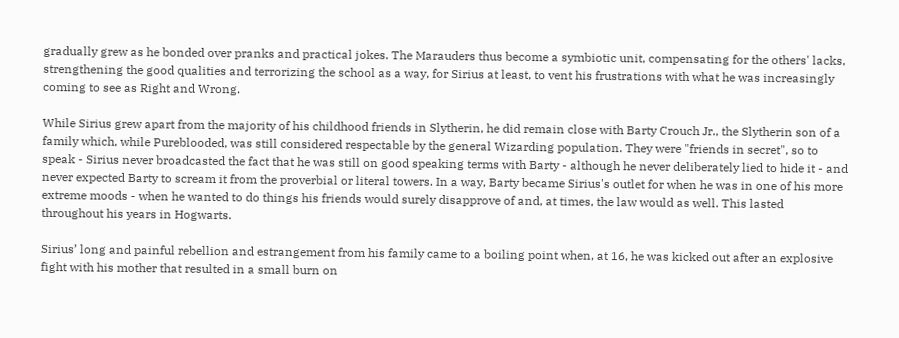gradually grew as he bonded over pranks and practical jokes. The Marauders thus become a symbiotic unit, compensating for the others' lacks, strengthening the good qualities and terrorizing the school as a way, for Sirius at least, to vent his frustrations with what he was increasingly coming to see as Right and Wrong.

While Sirius grew apart from the majority of his childhood friends in Slytherin, he did remain close with Barty Crouch Jr., the Slytherin son of a family which, while Pureblooded, was still considered respectable by the general Wizarding population. They were "friends in secret", so to speak - Sirius never broadcasted the fact that he was still on good speaking terms with Barty - although he never deliberately lied to hide it - and never expected Barty to scream it from the proverbial or literal towers. In a way, Barty became Sirius's outlet for when he was in one of his more extreme moods - when he wanted to do things his friends would surely disapprove of and, at times, the law would as well. This lasted throughout his years in Hogwarts.

Sirius’ long and painful rebellion and estrangement from his family came to a boiling point when, at 16, he was kicked out after an explosive fight with his mother that resulted in a small burn on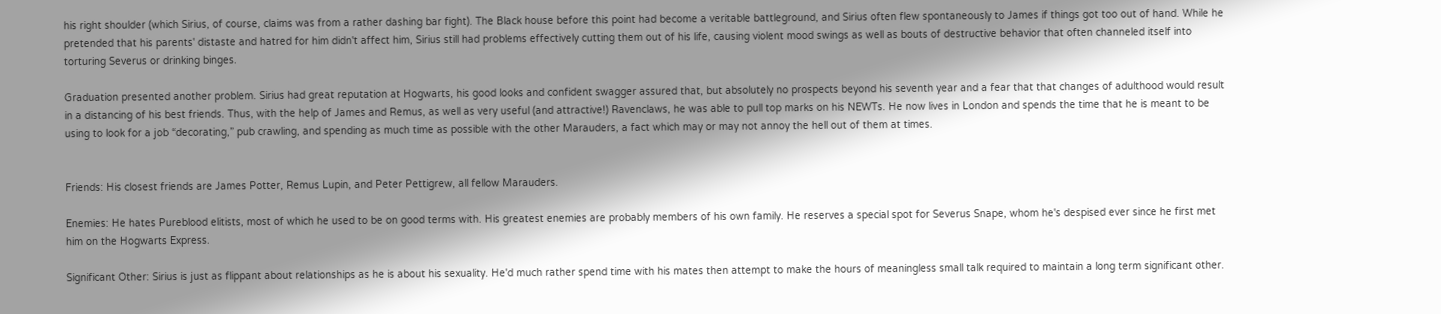his right shoulder (which Sirius, of course, claims was from a rather dashing bar fight). The Black house before this point had become a veritable battleground, and Sirius often flew spontaneously to James if things got too out of hand. While he pretended that his parents' distaste and hatred for him didn't affect him, Sirius still had problems effectively cutting them out of his life, causing violent mood swings as well as bouts of destructive behavior that often channeled itself into torturing Severus or drinking binges.

Graduation presented another problem. Sirius had great reputation at Hogwarts, his good looks and confident swagger assured that, but absolutely no prospects beyond his seventh year and a fear that that changes of adulthood would result in a distancing of his best friends. Thus, with the help of James and Remus, as well as very useful (and attractive!) Ravenclaws, he was able to pull top marks on his NEWTs. He now lives in London and spends the time that he is meant to be using to look for a job “decorating,” pub crawling, and spending as much time as possible with the other Marauders, a fact which may or may not annoy the hell out of them at times.


Friends: His closest friends are James Potter, Remus Lupin, and Peter Pettigrew, all fellow Marauders.

Enemies: He hates Pureblood elitists, most of which he used to be on good terms with. His greatest enemies are probably members of his own family. He reserves a special spot for Severus Snape, whom he's despised ever since he first met him on the Hogwarts Express.

Significant Other: Sirius is just as flippant about relationships as he is about his sexuality. He'd much rather spend time with his mates then attempt to make the hours of meaningless small talk required to maintain a long term significant other.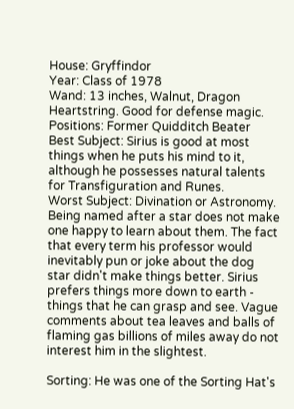House: Gryffindor
Year: Class of 1978
Wand: 13 inches, Walnut, Dragon Heartstring. Good for defense magic.
Positions: Former Quidditch Beater
Best Subject: Sirius is good at most things when he puts his mind to it, although he possesses natural talents for Transfiguration and Runes.
Worst Subject: Divination or Astronomy. Being named after a star does not make one happy to learn about them. The fact that every term his professor would inevitably pun or joke about the dog star didn't make things better. Sirius prefers things more down to earth - things that he can grasp and see. Vague comments about tea leaves and balls of flaming gas billions of miles away do not interest him in the slightest.

Sorting: He was one of the Sorting Hat's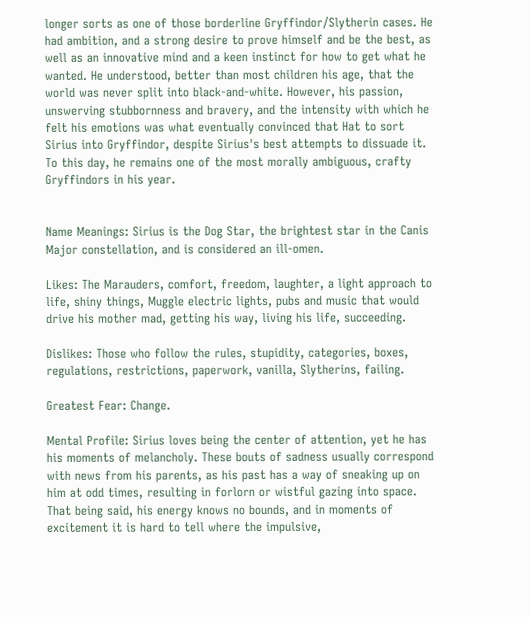longer sorts as one of those borderline Gryffindor/Slytherin cases. He had ambition, and a strong desire to prove himself and be the best, as well as an innovative mind and a keen instinct for how to get what he wanted. He understood, better than most children his age, that the world was never split into black-and-white. However, his passion, unswerving stubbornness and bravery, and the intensity with which he felt his emotions was what eventually convinced that Hat to sort Sirius into Gryffindor, despite Sirius's best attempts to dissuade it. To this day, he remains one of the most morally ambiguous, crafty Gryffindors in his year.


Name Meanings: Sirius is the Dog Star, the brightest star in the Canis Major constellation, and is considered an ill-omen.

Likes: The Marauders, comfort, freedom, laughter, a light approach to life, shiny things, Muggle electric lights, pubs and music that would drive his mother mad, getting his way, living his life, succeeding.

Dislikes: Those who follow the rules, stupidity, categories, boxes, regulations, restrictions, paperwork, vanilla, Slytherins, failing.

Greatest Fear: Change.

Mental Profile: Sirius loves being the center of attention, yet he has his moments of melancholy. These bouts of sadness usually correspond with news from his parents, as his past has a way of sneaking up on him at odd times, resulting in forlorn or wistful gazing into space. That being said, his energy knows no bounds, and in moments of excitement it is hard to tell where the impulsive,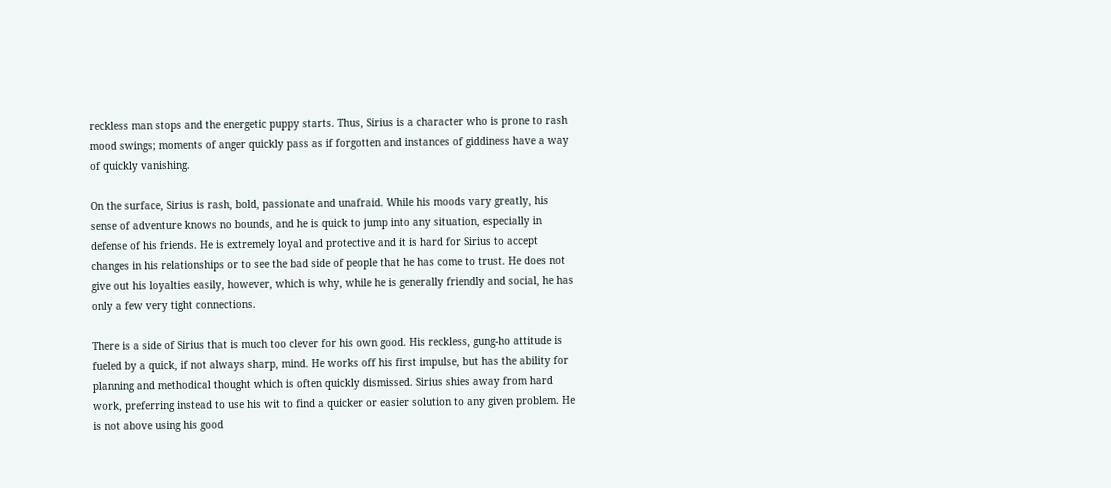reckless man stops and the energetic puppy starts. Thus, Sirius is a character who is prone to rash mood swings; moments of anger quickly pass as if forgotten and instances of giddiness have a way of quickly vanishing.

On the surface, Sirius is rash, bold, passionate and unafraid. While his moods vary greatly, his sense of adventure knows no bounds, and he is quick to jump into any situation, especially in defense of his friends. He is extremely loyal and protective and it is hard for Sirius to accept changes in his relationships or to see the bad side of people that he has come to trust. He does not give out his loyalties easily, however, which is why, while he is generally friendly and social, he has only a few very tight connections.

There is a side of Sirius that is much too clever for his own good. His reckless, gung-ho attitude is fueled by a quick, if not always sharp, mind. He works off his first impulse, but has the ability for planning and methodical thought which is often quickly dismissed. Sirius shies away from hard work, preferring instead to use his wit to find a quicker or easier solution to any given problem. He is not above using his good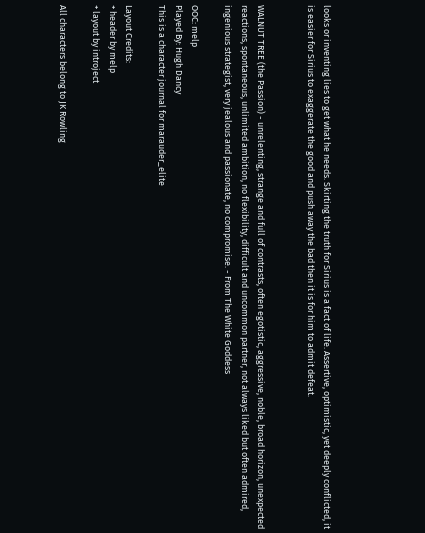looks or inventing lies to get what he needs. Skirting the truth for Sirius is a fact of life. Assertive, optimistic, yet deeply conflicted, it is easier for Sirius to exaggerate the good and push away the bad then it is for him to admit defeat.


WALNUT TREE (the Passion) - unrelenting, strange and full of contrasts, often egotistic, aggressive, noble, broad horizon, unexpected reactions, spontaneous, unlimited ambition, no flexibility, difficult and uncommon partner, not always liked but often admired, ingenious strategist, very jealous and passionate, no compromise. - From The White Goddess

OOC: melp
Played By: Hugh Dancy
This is a character journal for marauder_elite

Layout Credits:
+ header by melp
+ layout by introject

All characters belong to JK Rowling